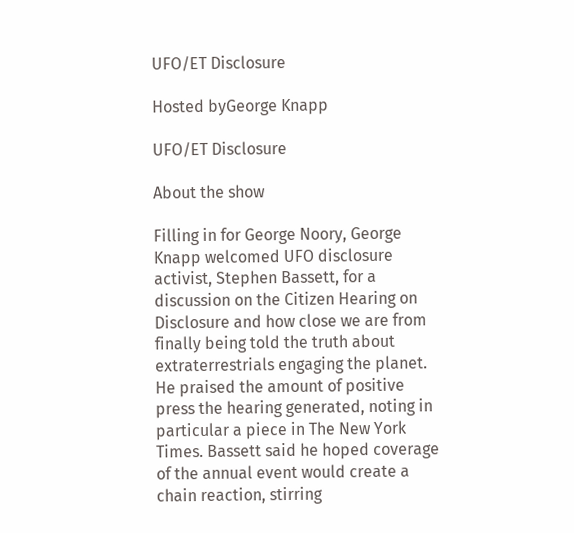UFO/ET Disclosure

Hosted byGeorge Knapp

UFO/ET Disclosure

About the show

Filling in for George Noory, George Knapp welcomed UFO disclosure activist, Stephen Bassett, for a discussion on the Citizen Hearing on Disclosure and how close we are from finally being told the truth about extraterrestrials engaging the planet. He praised the amount of positive press the hearing generated, noting in particular a piece in The New York Times. Bassett said he hoped coverage of the annual event would create a chain reaction, stirring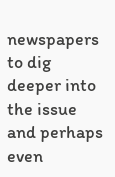newspapers to dig deeper into the issue and perhaps even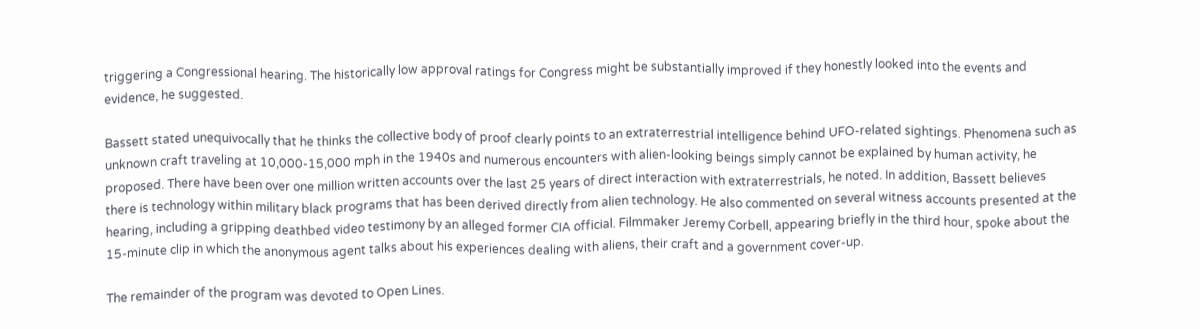triggering a Congressional hearing. The historically low approval ratings for Congress might be substantially improved if they honestly looked into the events and evidence, he suggested.

Bassett stated unequivocally that he thinks the collective body of proof clearly points to an extraterrestrial intelligence behind UFO-related sightings. Phenomena such as unknown craft traveling at 10,000-15,000 mph in the 1940s and numerous encounters with alien-looking beings simply cannot be explained by human activity, he proposed. There have been over one million written accounts over the last 25 years of direct interaction with extraterrestrials, he noted. In addition, Bassett believes there is technology within military black programs that has been derived directly from alien technology. He also commented on several witness accounts presented at the hearing, including a gripping deathbed video testimony by an alleged former CIA official. Filmmaker Jeremy Corbell, appearing briefly in the third hour, spoke about the 15-minute clip in which the anonymous agent talks about his experiences dealing with aliens, their craft and a government cover-up.

The remainder of the program was devoted to Open Lines.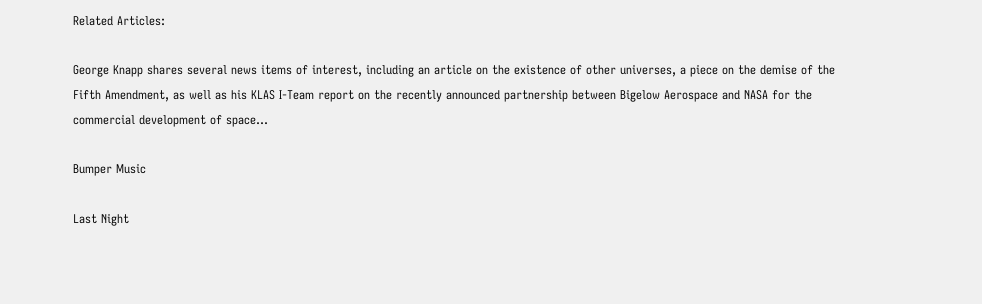Related Articles:

George Knapp shares several news items of interest, including an article on the existence of other universes, a piece on the demise of the Fifth Amendment, as well as his KLAS I-Team report on the recently announced partnership between Bigelow Aerospace and NASA for the commercial development of space...

Bumper Music

Last Night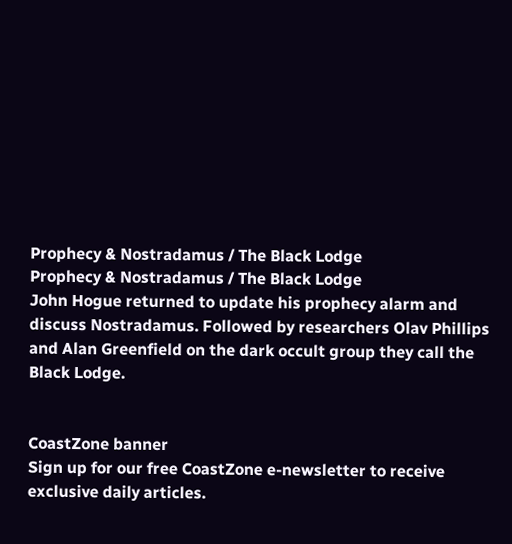Prophecy & Nostradamus / The Black Lodge
Prophecy & Nostradamus / The Black Lodge
John Hogue returned to update his prophecy alarm and discuss Nostradamus. Followed by researchers Olav Phillips and Alan Greenfield on the dark occult group they call the Black Lodge.


CoastZone banner
Sign up for our free CoastZone e-newsletter to receive exclusive daily articles.